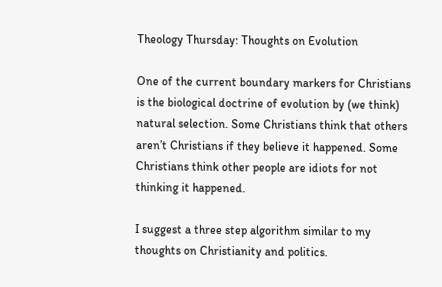Theology Thursday: Thoughts on Evolution

One of the current boundary markers for Christians is the biological doctrine of evolution by (we think) natural selection. Some Christians think that others aren’t Christians if they believe it happened. Some Christians think other people are idiots for not thinking it happened.

I suggest a three step algorithm similar to my thoughts on Christianity and politics.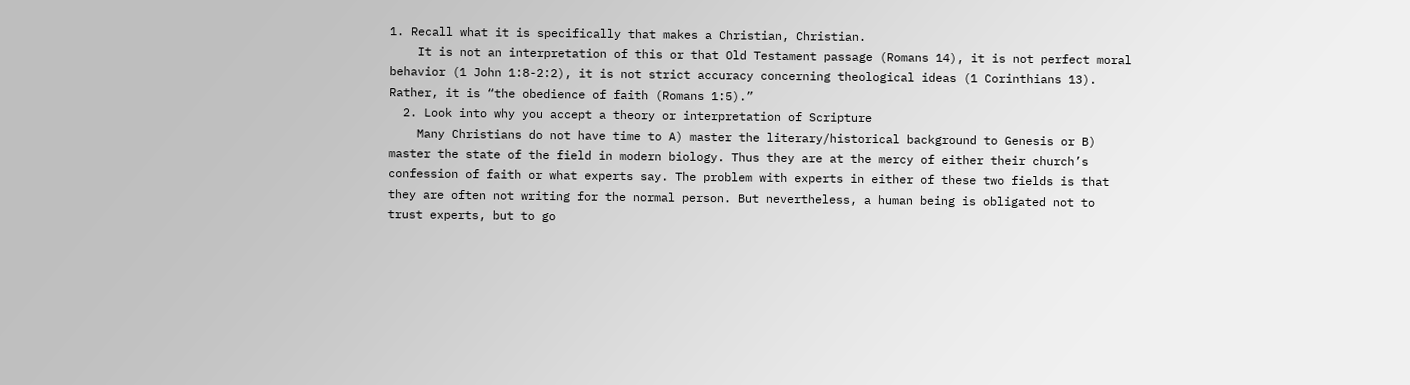1. Recall what it is specifically that makes a Christian, Christian.
    It is not an interpretation of this or that Old Testament passage (Romans 14), it is not perfect moral behavior (1 John 1:8-2:2), it is not strict accuracy concerning theological ideas (1 Corinthians 13). Rather, it is “the obedience of faith (Romans 1:5).”
  2. Look into why you accept a theory or interpretation of Scripture
    Many Christians do not have time to A) master the literary/historical background to Genesis or B) master the state of the field in modern biology. Thus they are at the mercy of either their church’s confession of faith or what experts say. The problem with experts in either of these two fields is that they are often not writing for the normal person. But nevertheless, a human being is obligated not to trust experts, but to go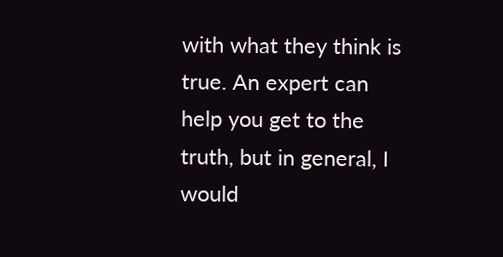with what they think is true. An expert can help you get to the truth, but in general, I would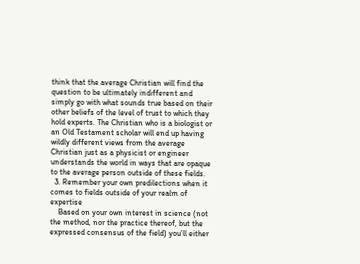think that the average Christian will find the question to be ultimately indifferent and simply go with what sounds true based on their other beliefs of the level of trust to which they hold experts. The Christian who is a biologist or an Old Testament scholar will end up having wildly different views from the average Christian just as a physicist or engineer understands the world in ways that are opaque to the average person outside of these fields.
  3. Remember your own predilections when it comes to fields outside of your realm of expertise
    Based on your own interest in science (not the method, nor the practice thereof, but the expressed consensus of the field) you’ll either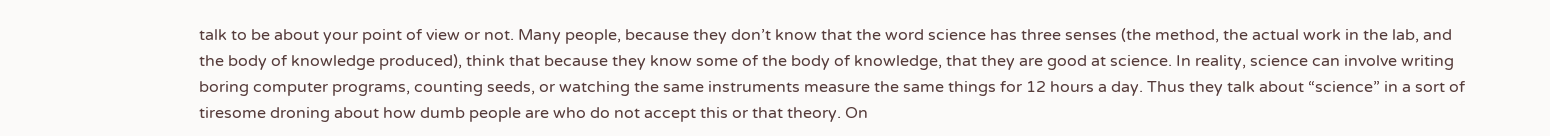talk to be about your point of view or not. Many people, because they don’t know that the word science has three senses (the method, the actual work in the lab, and the body of knowledge produced), think that because they know some of the body of knowledge, that they are good at science. In reality, science can involve writing boring computer programs, counting seeds, or watching the same instruments measure the same things for 12 hours a day. Thus they talk about “science” in a sort of tiresome droning about how dumb people are who do not accept this or that theory. On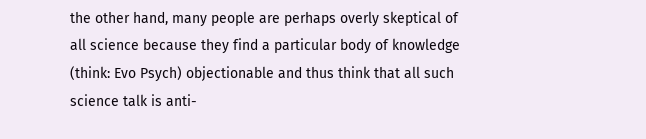the other hand, many people are perhaps overly skeptical of all science because they find a particular body of knowledge (think: Evo Psych) objectionable and thus think that all such science talk is anti-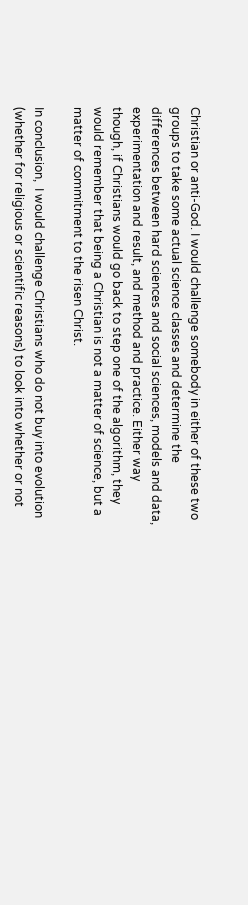Christian or anti-God. I would challenge somebody in either of these two groups to take some actual science classes and determine the differences between hard sciences and social sciences, models and data, experimentation and result, and method and practice. Either way though, if Christians would go back to step one of the algorithm, they would remember that being a Christian is not a matter of science, but a matter of commitment to the risen Christ.

In conclusion,  I would challenge Christians who do not buy into evolution (whether for religious or scientific reasons) to look into whether or not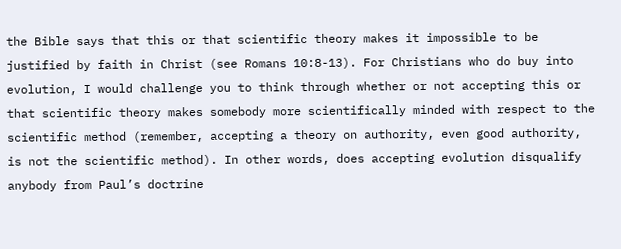the Bible says that this or that scientific theory makes it impossible to be justified by faith in Christ (see Romans 10:8-13). For Christians who do buy into evolution, I would challenge you to think through whether or not accepting this or that scientific theory makes somebody more scientifically minded with respect to the scientific method (remember, accepting a theory on authority, even good authority, is not the scientific method). In other words, does accepting evolution disqualify anybody from Paul’s doctrine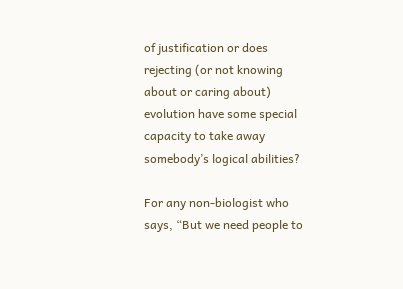of justification or does rejecting (or not knowing about or caring about) evolution have some special capacity to take away somebody’s logical abilities?

For any non-biologist who says, “But we need people to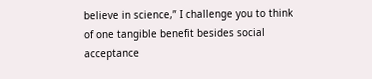believe in science,” I challenge you to think of one tangible benefit besides social acceptance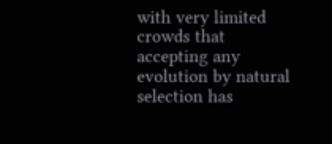with very limited crowds that accepting any evolution by natural selection has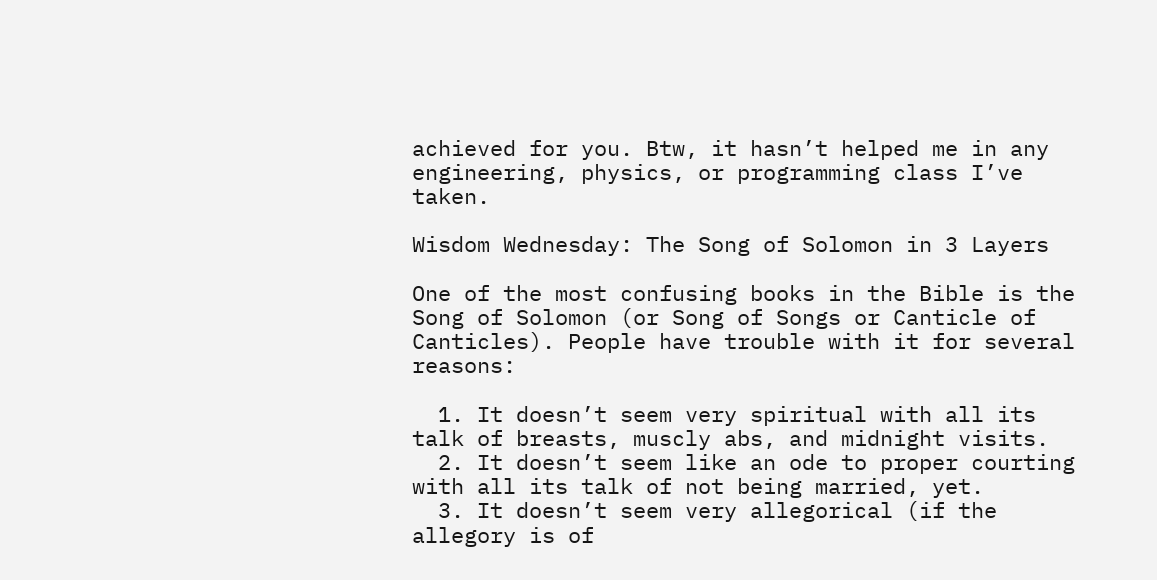achieved for you. Btw, it hasn’t helped me in any engineering, physics, or programming class I’ve taken.

Wisdom Wednesday: The Song of Solomon in 3 Layers

One of the most confusing books in the Bible is the Song of Solomon (or Song of Songs or Canticle of Canticles). People have trouble with it for several reasons:

  1. It doesn’t seem very spiritual with all its talk of breasts, muscly abs, and midnight visits.
  2. It doesn’t seem like an ode to proper courting with all its talk of not being married, yet.
  3. It doesn’t seem very allegorical (if the allegory is of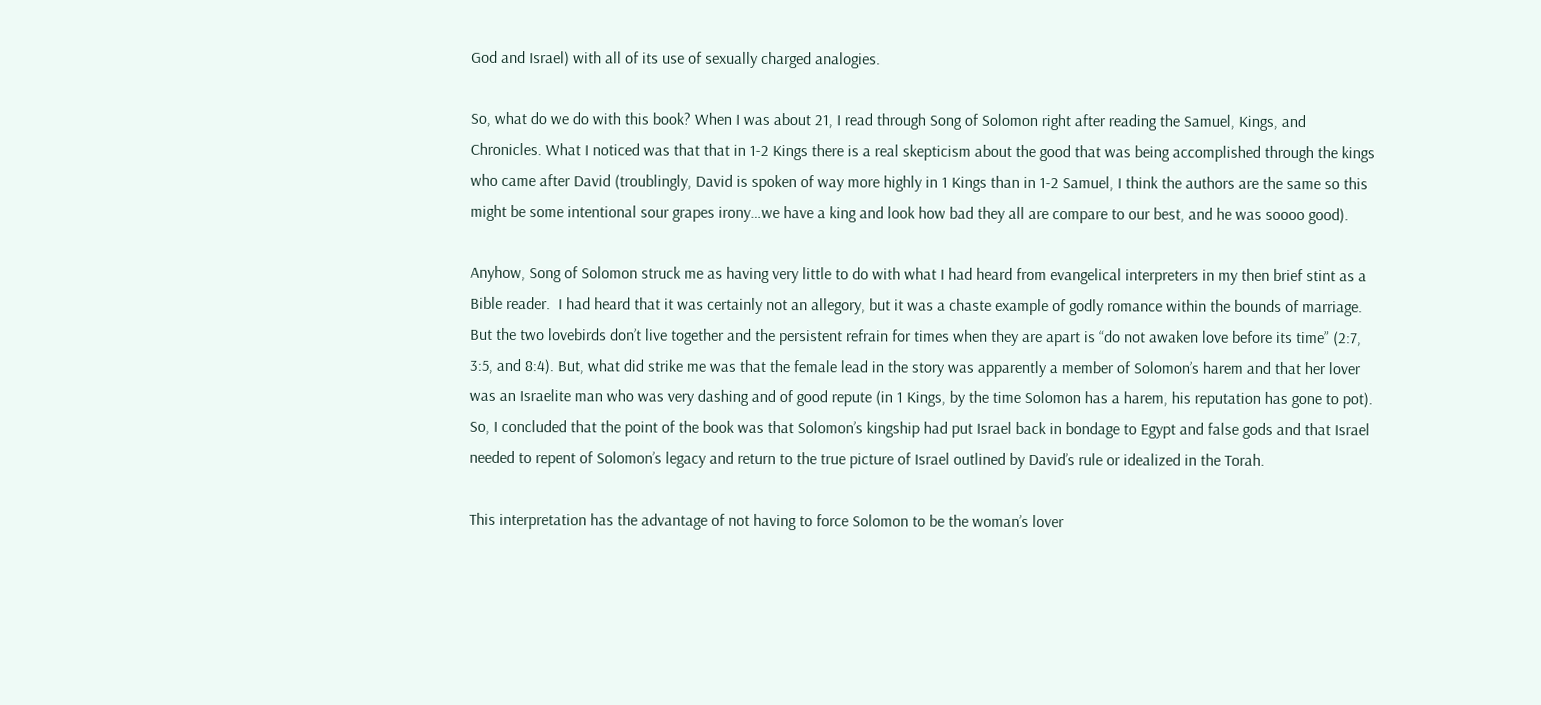God and Israel) with all of its use of sexually charged analogies.

So, what do we do with this book? When I was about 21, I read through Song of Solomon right after reading the Samuel, Kings, and Chronicles. What I noticed was that that in 1-2 Kings there is a real skepticism about the good that was being accomplished through the kings who came after David (troublingly, David is spoken of way more highly in 1 Kings than in 1-2 Samuel, I think the authors are the same so this might be some intentional sour grapes irony…we have a king and look how bad they all are compare to our best, and he was soooo good).

Anyhow, Song of Solomon struck me as having very little to do with what I had heard from evangelical interpreters in my then brief stint as a Bible reader.  I had heard that it was certainly not an allegory, but it was a chaste example of godly romance within the bounds of marriage. But the two lovebirds don’t live together and the persistent refrain for times when they are apart is “do not awaken love before its time” (2:7, 3:5, and 8:4). But, what did strike me was that the female lead in the story was apparently a member of Solomon’s harem and that her lover was an Israelite man who was very dashing and of good repute (in 1 Kings, by the time Solomon has a harem, his reputation has gone to pot). So, I concluded that the point of the book was that Solomon’s kingship had put Israel back in bondage to Egypt and false gods and that Israel needed to repent of Solomon’s legacy and return to the true picture of Israel outlined by David’s rule or idealized in the Torah.

This interpretation has the advantage of not having to force Solomon to be the woman’s lover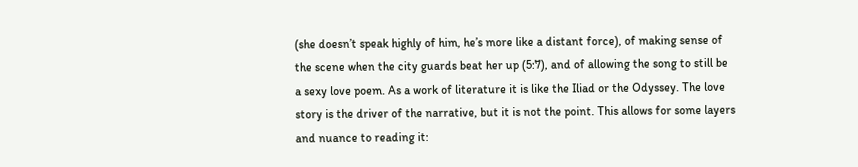(she doesn’t speak highly of him, he’s more like a distant force), of making sense of the scene when the city guards beat her up (5:7), and of allowing the song to still be a sexy love poem. As a work of literature it is like the Iliad or the Odyssey. The love story is the driver of the narrative, but it is not the point. This allows for some layers and nuance to reading it: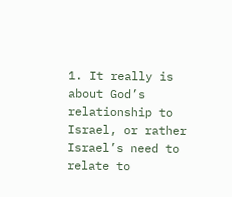1. It really is about God’s relationship to Israel, or rather Israel’s need to relate to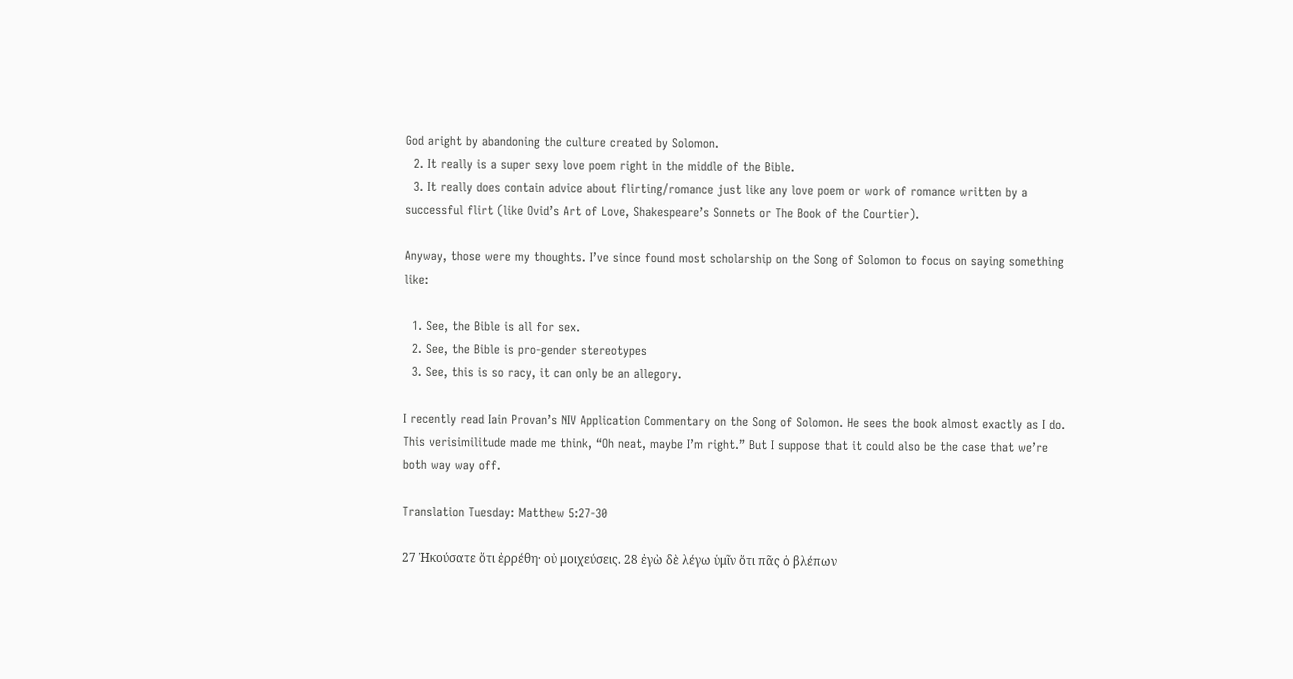God aright by abandoning the culture created by Solomon.
  2. It really is a super sexy love poem right in the middle of the Bible.
  3. It really does contain advice about flirting/romance just like any love poem or work of romance written by a successful flirt (like Ovid’s Art of Love, Shakespeare’s Sonnets or The Book of the Courtier).

Anyway, those were my thoughts. I’ve since found most scholarship on the Song of Solomon to focus on saying something like:

  1. See, the Bible is all for sex.
  2. See, the Bible is pro-gender stereotypes
  3. See, this is so racy, it can only be an allegory.

I recently read Iain Provan’s NIV Application Commentary on the Song of Solomon. He sees the book almost exactly as I do. This verisimilitude made me think, “Oh neat, maybe I’m right.” But I suppose that it could also be the case that we’re both way way off.

Translation Tuesday: Matthew 5:27-30

27 Ἠκούσατε ὅτι ἐρρέθη· οὐ μοιχεύσεις. 28 ἐγὼ δὲ λέγω ὑμῖν ὅτι πᾶς ὁ βλέπων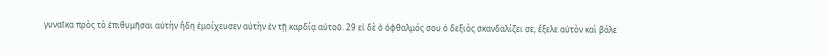γυναῖκα πρὸς τὸ ἐπιθυμῆσαι αὐτὴν ἤδη ἐμοίχευσεν αὐτὴν ἐν τῇ καρδίᾳ αὐτοῦ. 29 εἰ δὲ ὁ ὀφθαλμός σου ὁ δεξιὸς σκανδαλίζει σε, ἔξελε αὐτὸν καὶ βάλε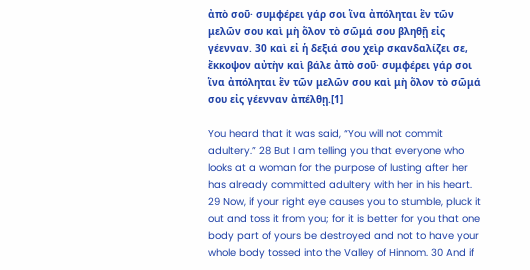ἀπὸ σοῦ· συμφέρει γάρ σοι ἵνα ἀπόληται ἓν τῶν μελῶν σου καὶ μὴ ὅλον τὸ σῶμά σου βληθῇ εἰς γέενναν. 30 καὶ εἰ ἡ δεξιά σου χεὶρ σκανδαλίζει σε, ἔκκοψον αὐτὴν καὶ βάλε ἀπὸ σοῦ· συμφέρει γάρ σοι ἵνα ἀπόληται ἓν τῶν μελῶν σου καὶ μὴ ὅλον τὸ σῶμά σου εἰς γέενναν ἀπέλθῃ.[1]

You heard that it was said, “You will not commit adultery.” 28 But I am telling you that everyone who looks at a woman for the purpose of lusting after her has already committed adultery with her in his heart. 29 Now, if your right eye causes you to stumble, pluck it out and toss it from you; for it is better for you that one body part of yours be destroyed and not to have your whole body tossed into the Valley of Hinnom. 30 And if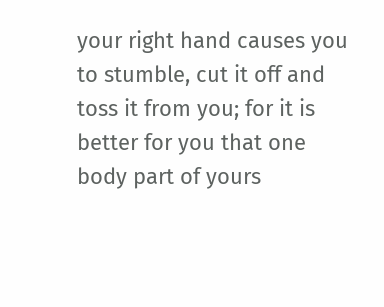your right hand causes you to stumble, cut it off and toss it from you; for it is better for you that one body part of yours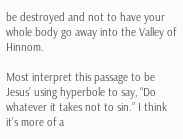be destroyed and not to have your whole body go away into the Valley of Hinnom.

Most interpret this passage to be Jesus’ using hyperbole to say, “Do whatever it takes not to sin.” I think it’s more of a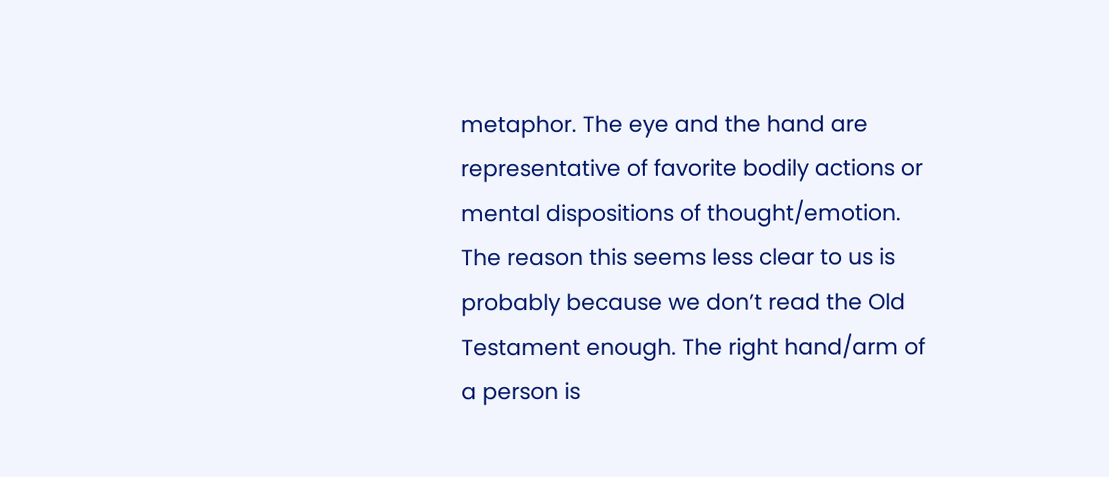metaphor. The eye and the hand are representative of favorite bodily actions or mental dispositions of thought/emotion. The reason this seems less clear to us is probably because we don’t read the Old Testament enough. The right hand/arm of a person is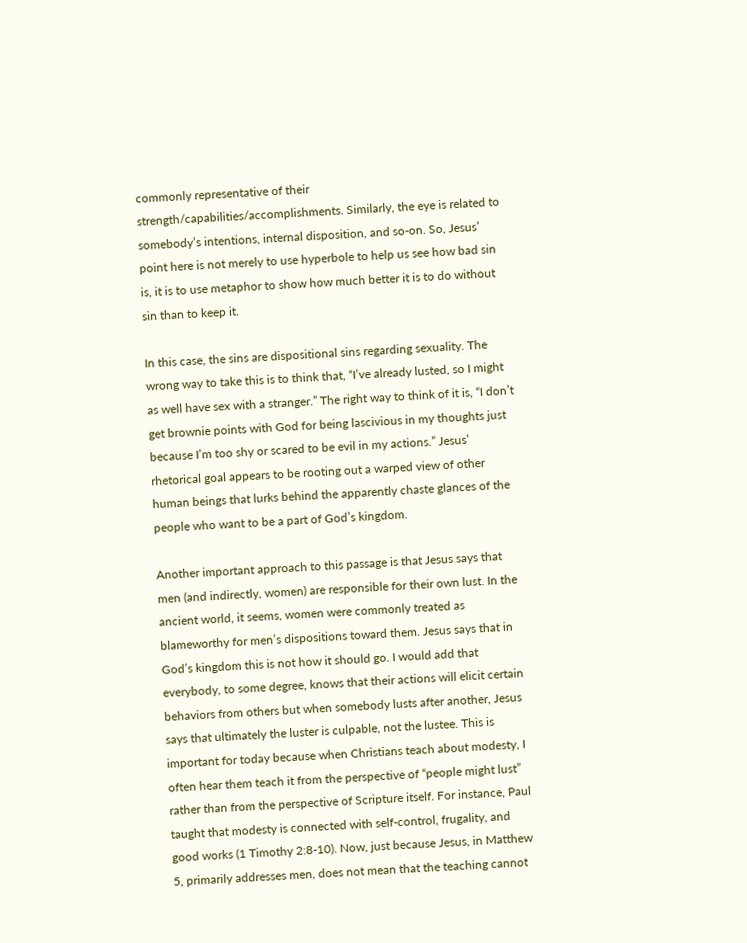commonly representative of their strength/capabilities/accomplishments. Similarly, the eye is related to somebody’s intentions, internal disposition, and so-on. So, Jesus’ point here is not merely to use hyperbole to help us see how bad sin is, it is to use metaphor to show how much better it is to do without sin than to keep it.

In this case, the sins are dispositional sins regarding sexuality. The wrong way to take this is to think that, “I’ve already lusted, so I might as well have sex with a stranger.” The right way to think of it is, “I don’t get brownie points with God for being lascivious in my thoughts just because I’m too shy or scared to be evil in my actions.” Jesus’ rhetorical goal appears to be rooting out a warped view of other human beings that lurks behind the apparently chaste glances of the people who want to be a part of God’s kingdom.

Another important approach to this passage is that Jesus says that men (and indirectly, women) are responsible for their own lust. In the ancient world, it seems, women were commonly treated as blameworthy for men’s dispositions toward them. Jesus says that in God’s kingdom this is not how it should go. I would add that everybody, to some degree, knows that their actions will elicit certain behaviors from others but when somebody lusts after another, Jesus says that ultimately the luster is culpable, not the lustee. This is important for today because when Christians teach about modesty, I often hear them teach it from the perspective of “people might lust” rather than from the perspective of Scripture itself. For instance, Paul taught that modesty is connected with self-control, frugality, and good works (1 Timothy 2:8-10). Now, just because Jesus, in Matthew 5, primarily addresses men, does not mean that the teaching cannot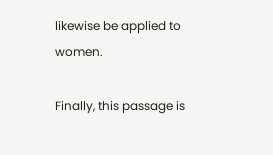likewise be applied to women.

Finally, this passage is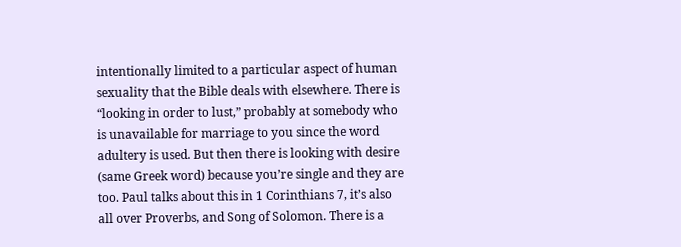intentionally limited to a particular aspect of human sexuality that the Bible deals with elsewhere. There is “looking in order to lust,” probably at somebody who is unavailable for marriage to you since the word adultery is used. But then there is looking with desire (same Greek word) because you’re single and they are too. Paul talks about this in 1 Corinthians 7, it’s also all over Proverbs, and Song of Solomon. There is a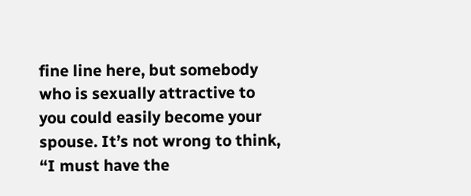fine line here, but somebody who is sexually attractive to you could easily become your spouse. It’s not wrong to think, “I must have the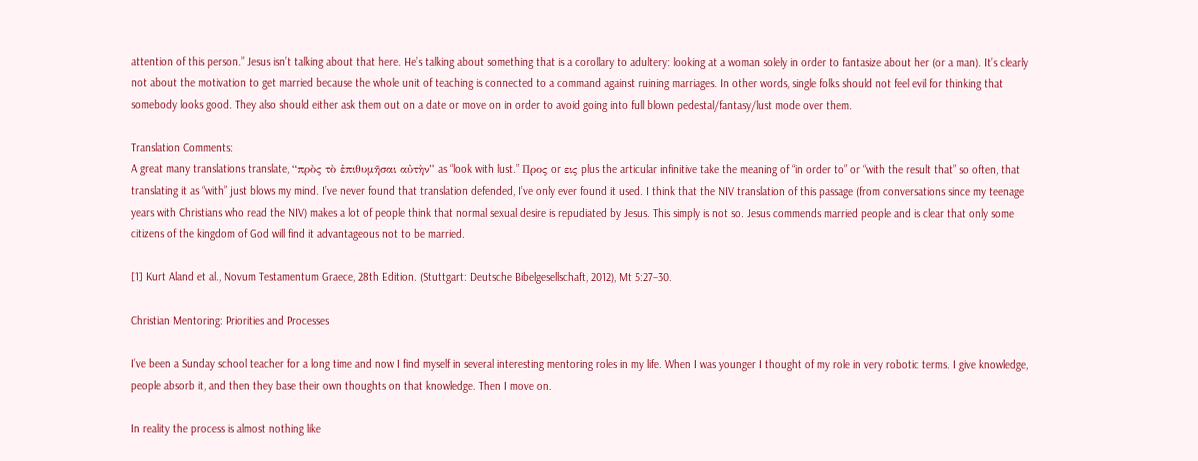attention of this person.” Jesus isn’t talking about that here. He’s talking about something that is a corollary to adultery: looking at a woman solely in order to fantasize about her (or a man). It’s clearly not about the motivation to get married because the whole unit of teaching is connected to a command against ruining marriages. In other words, single folks should not feel evil for thinking that somebody looks good. They also should either ask them out on a date or move on in order to avoid going into full blown pedestal/fantasy/lust mode over them.

Translation Comments:
A great many translations translate, “πρὸς τὸ ἐπιθυμῆσαι αὐτὴν” as “look with lust.” Προς or εις plus the articular infinitive take the meaning of “in order to” or “with the result that” so often, that translating it as “with” just blows my mind. I’ve never found that translation defended, I’ve only ever found it used. I think that the NIV translation of this passage (from conversations since my teenage years with Christians who read the NIV) makes a lot of people think that normal sexual desire is repudiated by Jesus. This simply is not so. Jesus commends married people and is clear that only some citizens of the kingdom of God will find it advantageous not to be married.

[1] Kurt Aland et al., Novum Testamentum Graece, 28th Edition. (Stuttgart: Deutsche Bibelgesellschaft, 2012), Mt 5:27–30.

Christian Mentoring: Priorities and Processes

I’ve been a Sunday school teacher for a long time and now I find myself in several interesting mentoring roles in my life. When I was younger I thought of my role in very robotic terms. I give knowledge, people absorb it, and then they base their own thoughts on that knowledge. Then I move on.

In reality the process is almost nothing like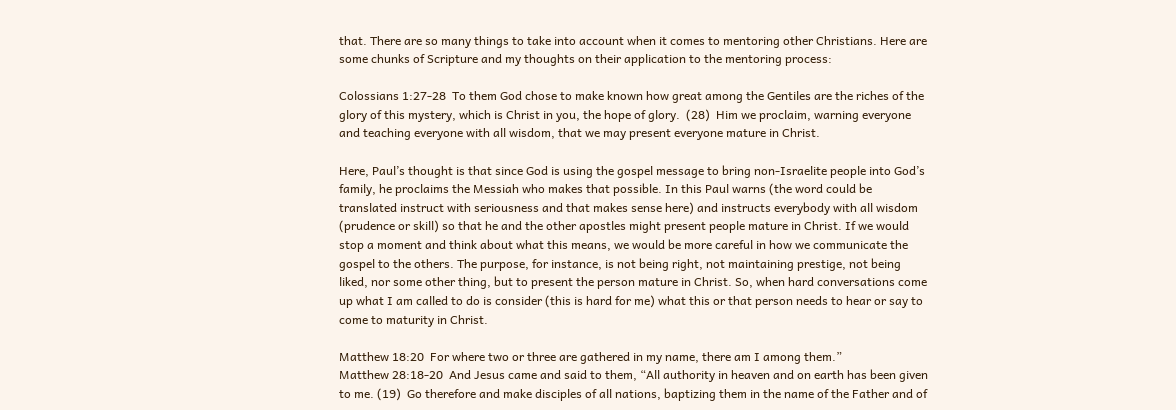that. There are so many things to take into account when it comes to mentoring other Christians. Here are some chunks of Scripture and my thoughts on their application to the mentoring process:

Colossians 1:27-28  To them God chose to make known how great among the Gentiles are the riches of the glory of this mystery, which is Christ in you, the hope of glory.  (28)  Him we proclaim, warning everyone and teaching everyone with all wisdom, that we may present everyone mature in Christ.

Here, Paul’s thought is that since God is using the gospel message to bring non-Israelite people into God’s family, he proclaims the Messiah who makes that possible. In this Paul warns (the word could be translated instruct with seriousness and that makes sense here) and instructs everybody with all wisdom (prudence or skill) so that he and the other apostles might present people mature in Christ. If we would stop a moment and think about what this means, we would be more careful in how we communicate the gospel to the others. The purpose, for instance, is not being right, not maintaining prestige, not being liked, nor some other thing, but to present the person mature in Christ. So, when hard conversations come up what I am called to do is consider (this is hard for me) what this or that person needs to hear or say to come to maturity in Christ.

Matthew 18:20  For where two or three are gathered in my name, there am I among them.”
Matthew 28:18-20  And Jesus came and said to them, “All authority in heaven and on earth has been given to me. (19)  Go therefore and make disciples of all nations, baptizing them in the name of the Father and of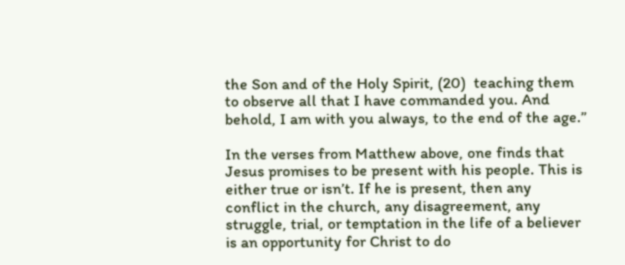the Son and of the Holy Spirit, (20)  teaching them to observe all that I have commanded you. And behold, I am with you always, to the end of the age.”

In the verses from Matthew above, one finds that Jesus promises to be present with his people. This is either true or isn’t. If he is present, then any conflict in the church, any disagreement, any struggle, trial, or temptation in the life of a believer is an opportunity for Christ to do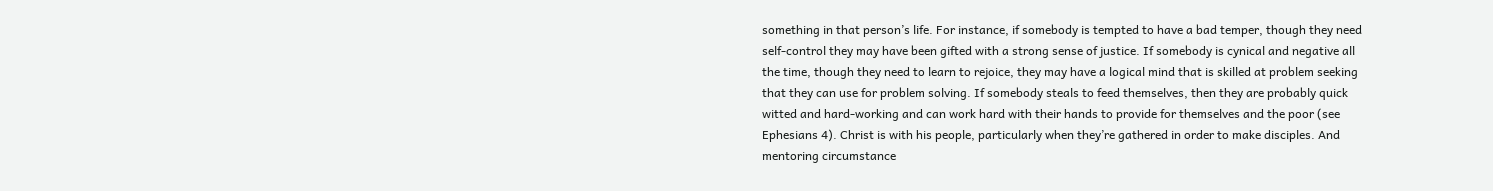something in that person’s life. For instance, if somebody is tempted to have a bad temper, though they need self-control they may have been gifted with a strong sense of justice. If somebody is cynical and negative all the time, though they need to learn to rejoice, they may have a logical mind that is skilled at problem seeking that they can use for problem solving. If somebody steals to feed themselves, then they are probably quick witted and hard-working and can work hard with their hands to provide for themselves and the poor (see Ephesians 4). Christ is with his people, particularly when they’re gathered in order to make disciples. And mentoring circumstance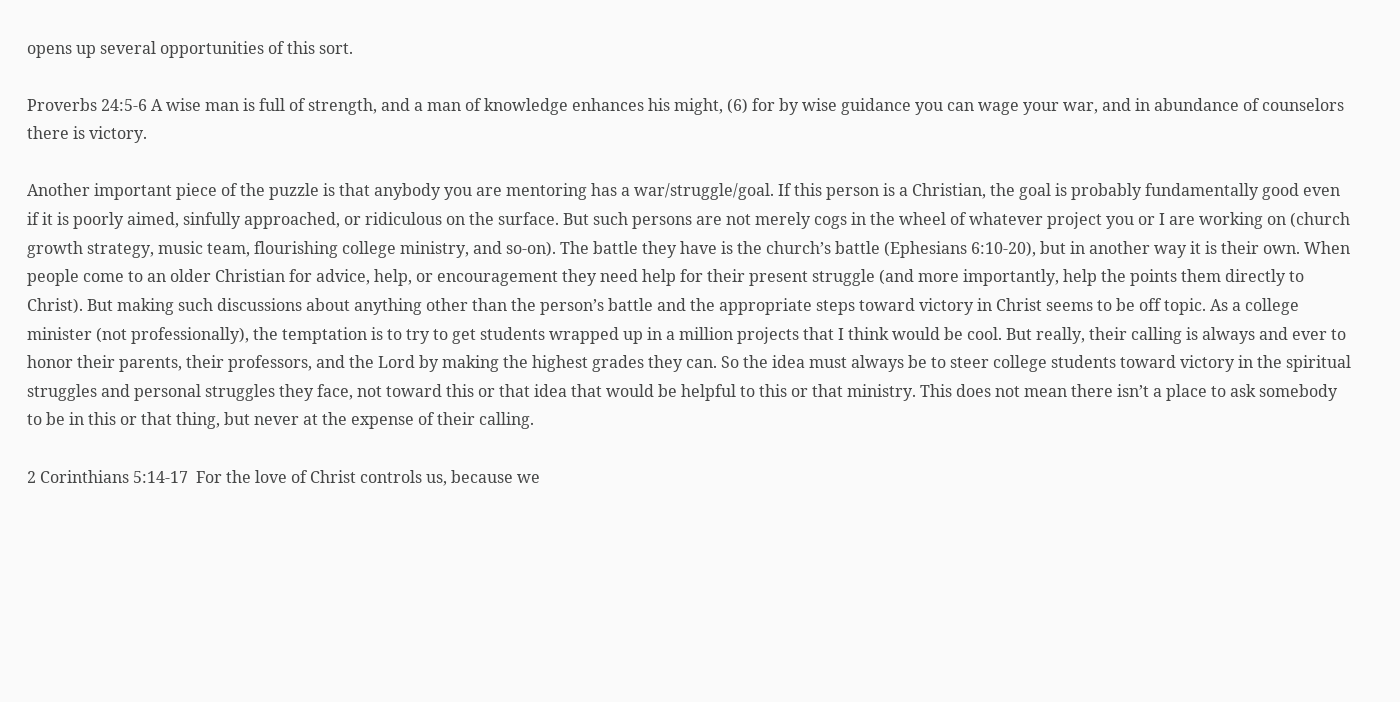opens up several opportunities of this sort.

Proverbs 24:5-6 A wise man is full of strength, and a man of knowledge enhances his might, (6) for by wise guidance you can wage your war, and in abundance of counselors there is victory.

Another important piece of the puzzle is that anybody you are mentoring has a war/struggle/goal. If this person is a Christian, the goal is probably fundamentally good even if it is poorly aimed, sinfully approached, or ridiculous on the surface. But such persons are not merely cogs in the wheel of whatever project you or I are working on (church growth strategy, music team, flourishing college ministry, and so-on). The battle they have is the church’s battle (Ephesians 6:10-20), but in another way it is their own. When people come to an older Christian for advice, help, or encouragement they need help for their present struggle (and more importantly, help the points them directly to Christ). But making such discussions about anything other than the person’s battle and the appropriate steps toward victory in Christ seems to be off topic. As a college minister (not professionally), the temptation is to try to get students wrapped up in a million projects that I think would be cool. But really, their calling is always and ever to honor their parents, their professors, and the Lord by making the highest grades they can. So the idea must always be to steer college students toward victory in the spiritual struggles and personal struggles they face, not toward this or that idea that would be helpful to this or that ministry. This does not mean there isn’t a place to ask somebody to be in this or that thing, but never at the expense of their calling.

2 Corinthians 5:14-17  For the love of Christ controls us, because we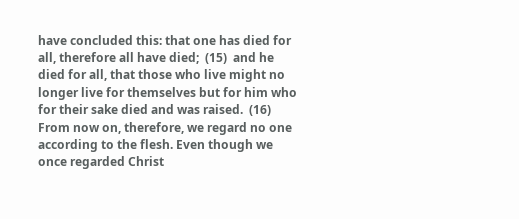have concluded this: that one has died for all, therefore all have died;  (15)  and he died for all, that those who live might no longer live for themselves but for him who for their sake died and was raised.  (16)  From now on, therefore, we regard no one according to the flesh. Even though we once regarded Christ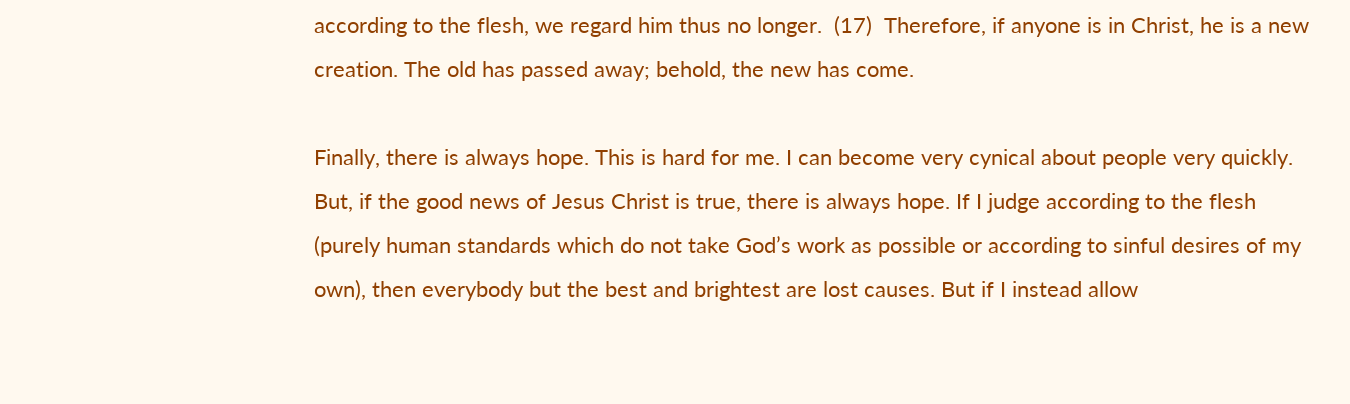according to the flesh, we regard him thus no longer.  (17)  Therefore, if anyone is in Christ, he is a new creation. The old has passed away; behold, the new has come.

Finally, there is always hope. This is hard for me. I can become very cynical about people very quickly. But, if the good news of Jesus Christ is true, there is always hope. If I judge according to the flesh (purely human standards which do not take God’s work as possible or according to sinful desires of my own), then everybody but the best and brightest are lost causes. But if I instead allow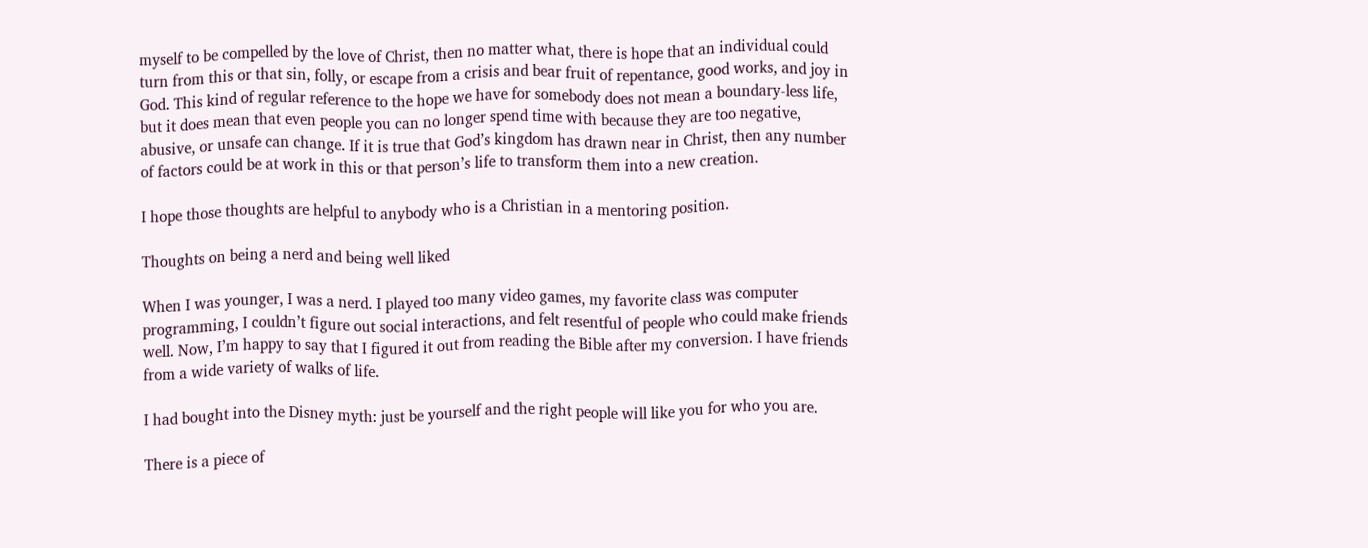myself to be compelled by the love of Christ, then no matter what, there is hope that an individual could turn from this or that sin, folly, or escape from a crisis and bear fruit of repentance, good works, and joy in God. This kind of regular reference to the hope we have for somebody does not mean a boundary-less life, but it does mean that even people you can no longer spend time with because they are too negative, abusive, or unsafe can change. If it is true that God’s kingdom has drawn near in Christ, then any number of factors could be at work in this or that person’s life to transform them into a new creation.

I hope those thoughts are helpful to anybody who is a Christian in a mentoring position.

Thoughts on being a nerd and being well liked

When I was younger, I was a nerd. I played too many video games, my favorite class was computer programming, I couldn’t figure out social interactions, and felt resentful of people who could make friends well. Now, I’m happy to say that I figured it out from reading the Bible after my conversion. I have friends from a wide variety of walks of life.

I had bought into the Disney myth: just be yourself and the right people will like you for who you are.

There is a piece of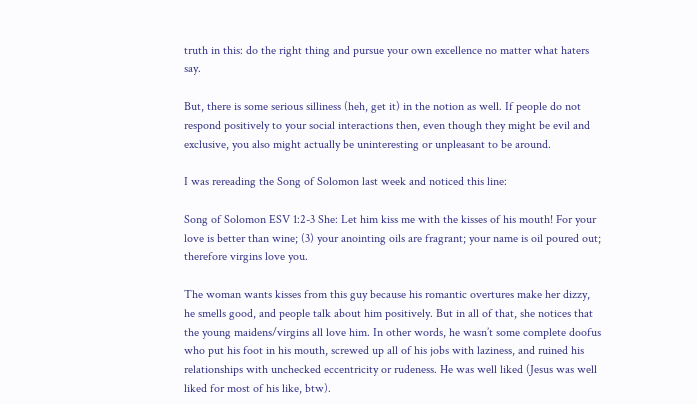truth in this: do the right thing and pursue your own excellence no matter what haters say.

But, there is some serious silliness (heh, get it) in the notion as well. If people do not respond positively to your social interactions then, even though they might be evil and exclusive, you also might actually be uninteresting or unpleasant to be around.

I was rereading the Song of Solomon last week and noticed this line:

Song of Solomon ESV 1:2-3 She: Let him kiss me with the kisses of his mouth! For your love is better than wine; (3) your anointing oils are fragrant; your name is oil poured out; therefore virgins love you.

The woman wants kisses from this guy because his romantic overtures make her dizzy, he smells good, and people talk about him positively. But in all of that, she notices that the young maidens/virgins all love him. In other words, he wasn’t some complete doofus who put his foot in his mouth, screwed up all of his jobs with laziness, and ruined his relationships with unchecked eccentricity or rudeness. He was well liked (Jesus was well liked for most of his like, btw).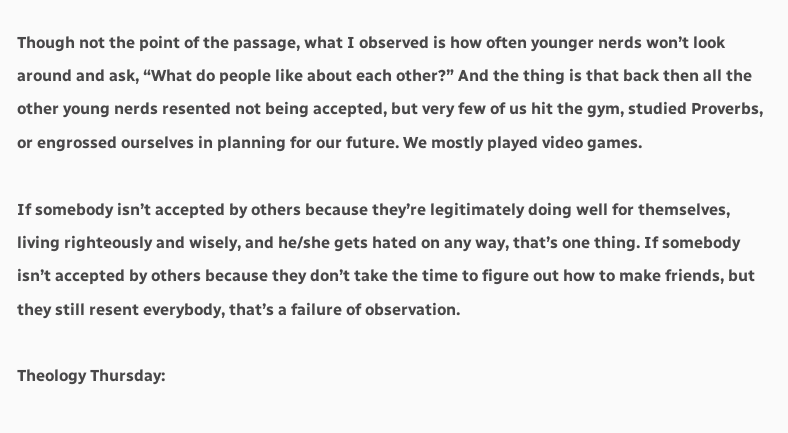Though not the point of the passage, what I observed is how often younger nerds won’t look around and ask, “What do people like about each other?” And the thing is that back then all the other young nerds resented not being accepted, but very few of us hit the gym, studied Proverbs, or engrossed ourselves in planning for our future. We mostly played video games.

If somebody isn’t accepted by others because they’re legitimately doing well for themselves, living righteously and wisely, and he/she gets hated on any way, that’s one thing. If somebody isn’t accepted by others because they don’t take the time to figure out how to make friends, but they still resent everybody, that’s a failure of observation.

Theology Thursday: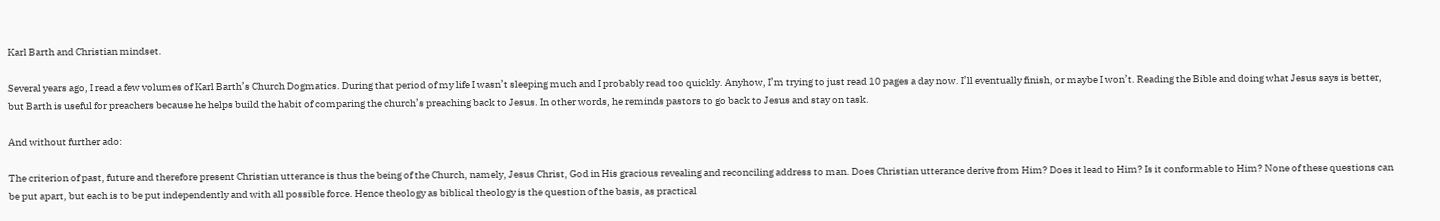Karl Barth and Christian mindset.

Several years ago, I read a few volumes of Karl Barth’s Church Dogmatics. During that period of my life I wasn’t sleeping much and I probably read too quickly. Anyhow, I’m trying to just read 10 pages a day now. I’ll eventually finish, or maybe I won’t. Reading the Bible and doing what Jesus says is better, but Barth is useful for preachers because he helps build the habit of comparing the church’s preaching back to Jesus. In other words, he reminds pastors to go back to Jesus and stay on task.

And without further ado:

The criterion of past, future and therefore present Christian utterance is thus the being of the Church, namely, Jesus Christ, God in His gracious revealing and reconciling address to man. Does Christian utterance derive from Him? Does it lead to Him? Is it conformable to Him? None of these questions can be put apart, but each is to be put independently and with all possible force. Hence theology as biblical theology is the question of the basis, as practical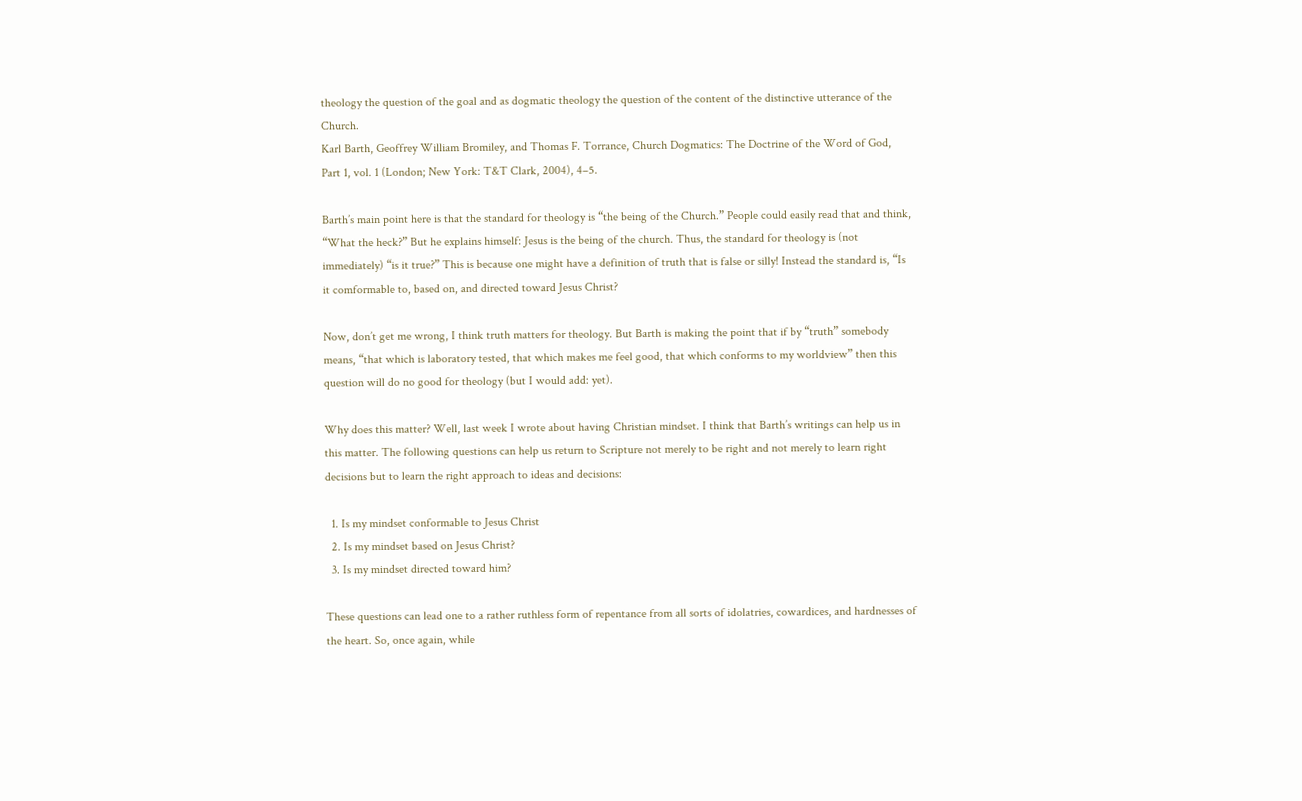theology the question of the goal and as dogmatic theology the question of the content of the distinctive utterance of the Church.
Karl Barth, Geoffrey William Bromiley, and Thomas F. Torrance, Church Dogmatics: The Doctrine of the Word of God, Part 1, vol. 1 (London; New York: T&T Clark, 2004), 4–5.

Barth’s main point here is that the standard for theology is “the being of the Church.” People could easily read that and think, “What the heck?” But he explains himself: Jesus is the being of the church. Thus, the standard for theology is (not immediately) “is it true?” This is because one might have a definition of truth that is false or silly! Instead the standard is, “Is it comformable to, based on, and directed toward Jesus Christ?

Now, don’t get me wrong, I think truth matters for theology. But Barth is making the point that if by “truth” somebody means, “that which is laboratory tested, that which makes me feel good, that which conforms to my worldview” then this question will do no good for theology (but I would add: yet).

Why does this matter? Well, last week I wrote about having Christian mindset. I think that Barth’s writings can help us in this matter. The following questions can help us return to Scripture not merely to be right and not merely to learn right decisions but to learn the right approach to ideas and decisions:

  1. Is my mindset conformable to Jesus Christ
  2. Is my mindset based on Jesus Christ?
  3. Is my mindset directed toward him?

These questions can lead one to a rather ruthless form of repentance from all sorts of idolatries, cowardices, and hardnesses of the heart. So, once again, while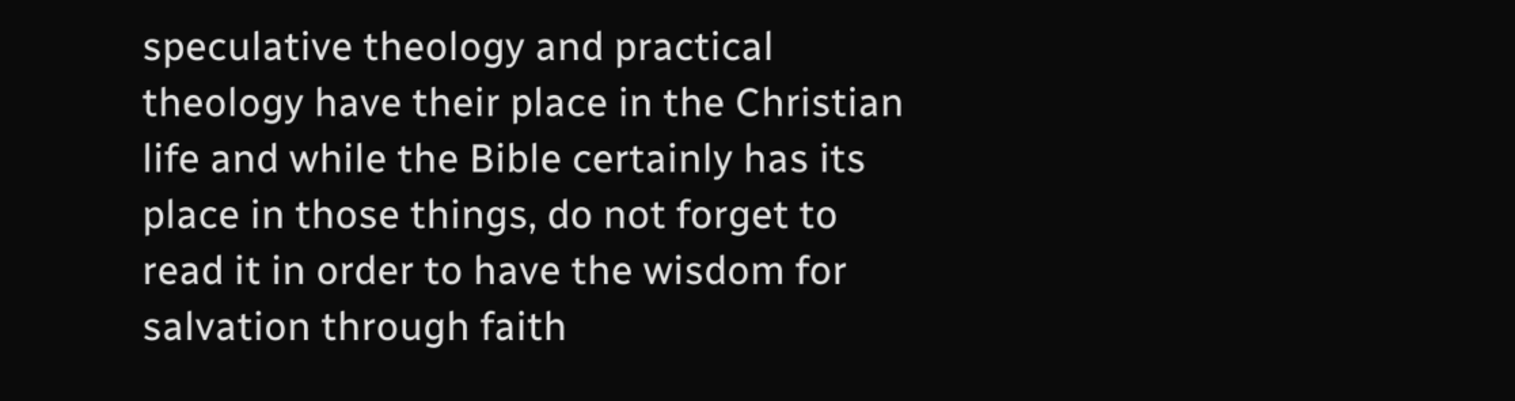speculative theology and practical theology have their place in the Christian life and while the Bible certainly has its place in those things, do not forget to read it in order to have the wisdom for salvation through faith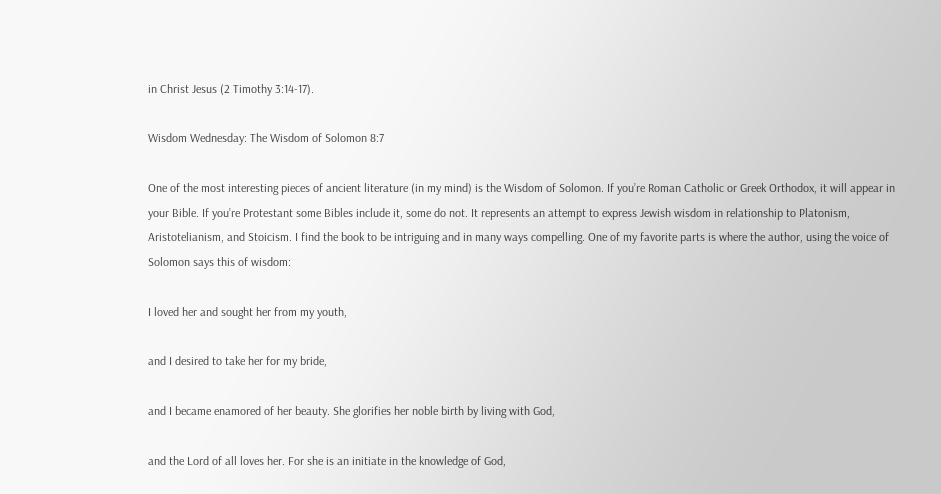in Christ Jesus (2 Timothy 3:14-17).

Wisdom Wednesday: The Wisdom of Solomon 8:7

One of the most interesting pieces of ancient literature (in my mind) is the Wisdom of Solomon. If you’re Roman Catholic or Greek Orthodox, it will appear in your Bible. If you’re Protestant some Bibles include it, some do not. It represents an attempt to express Jewish wisdom in relationship to Platonism, Aristotelianism, and Stoicism. I find the book to be intriguing and in many ways compelling. One of my favorite parts is where the author, using the voice of Solomon says this of wisdom:

I loved her and sought her from my youth,

and I desired to take her for my bride,

and I became enamored of her beauty. She glorifies her noble birth by living with God,

and the Lord of all loves her. For she is an initiate in the knowledge of God,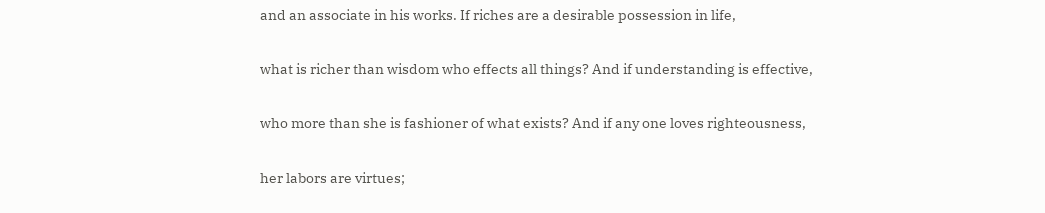and an associate in his works. If riches are a desirable possession in life,

what is richer than wisdom who effects all things? And if understanding is effective,

who more than she is fashioner of what exists? And if any one loves righteousness,

her labors are virtues;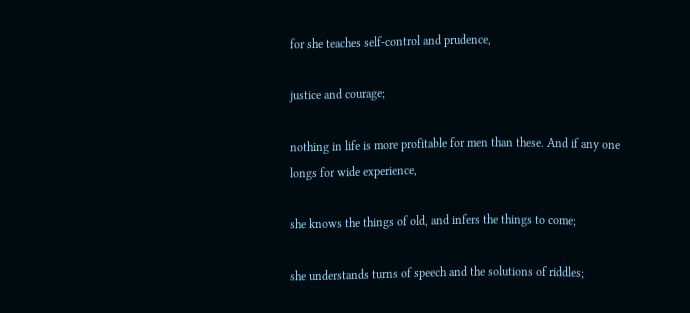for she teaches self-control and prudence,

justice and courage;

nothing in life is more profitable for men than these. And if any one longs for wide experience,

she knows the things of old, and infers the things to come;

she understands turns of speech and the solutions of riddles;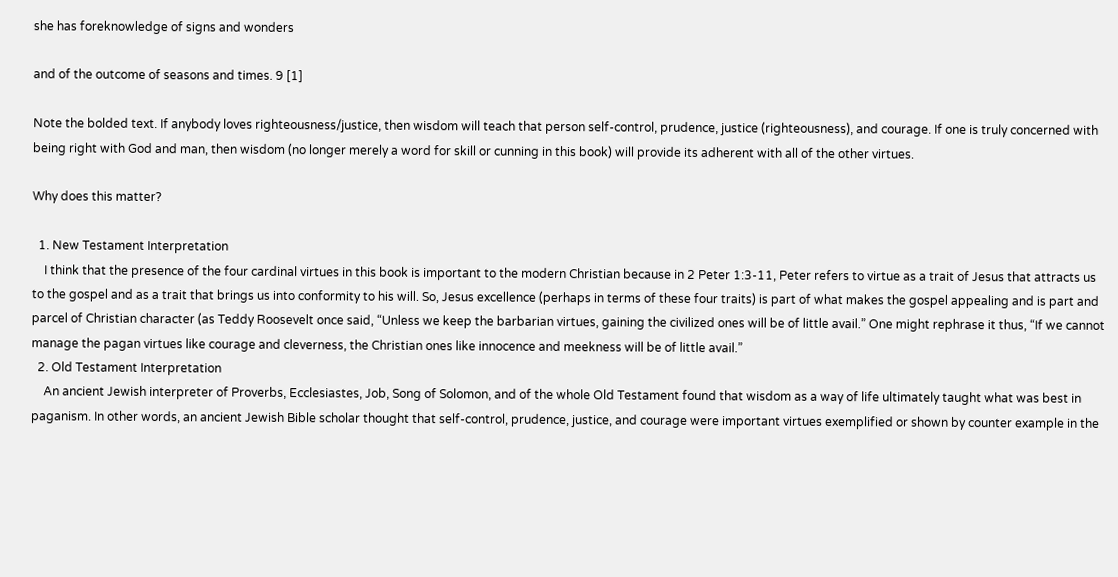she has foreknowledge of signs and wonders

and of the outcome of seasons and times. 9 [1]

Note the bolded text. If anybody loves righteousness/justice, then wisdom will teach that person self-control, prudence, justice (righteousness), and courage. If one is truly concerned with being right with God and man, then wisdom (no longer merely a word for skill or cunning in this book) will provide its adherent with all of the other virtues.

Why does this matter?

  1. New Testament Interpretation
    I think that the presence of the four cardinal virtues in this book is important to the modern Christian because in 2 Peter 1:3-11, Peter refers to virtue as a trait of Jesus that attracts us to the gospel and as a trait that brings us into conformity to his will. So, Jesus excellence (perhaps in terms of these four traits) is part of what makes the gospel appealing and is part and parcel of Christian character (as Teddy Roosevelt once said, “Unless we keep the barbarian virtues, gaining the civilized ones will be of little avail.” One might rephrase it thus, “If we cannot manage the pagan virtues like courage and cleverness, the Christian ones like innocence and meekness will be of little avail.”
  2. Old Testament Interpretation
    An ancient Jewish interpreter of Proverbs, Ecclesiastes, Job, Song of Solomon, and of the whole Old Testament found that wisdom as a way of life ultimately taught what was best in paganism. In other words, an ancient Jewish Bible scholar thought that self-control, prudence, justice, and courage were important virtues exemplified or shown by counter example in the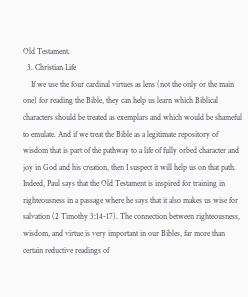Old Testament.
  3. Christian Life
    If we use the four cardinal virtues as lens (not the only or the main one) for reading the Bible, they can help us learn which Biblical characters should be treated as exemplars and which would be shameful to emulate. And if we treat the Bible as a legitimate repository of wisdom that is part of the pathway to a life of fully orbed character and joy in God and his creation, then I suspect it will help us on that path. Indeed, Paul says that the Old Testament is inspired for training in righteousness in a passage where he says that it also makes us wise for salvation (2 Timothy 3:14-17). The connection between righteousness, wisdom, and virtue is very important in our Bibles, far more than certain reductive readings of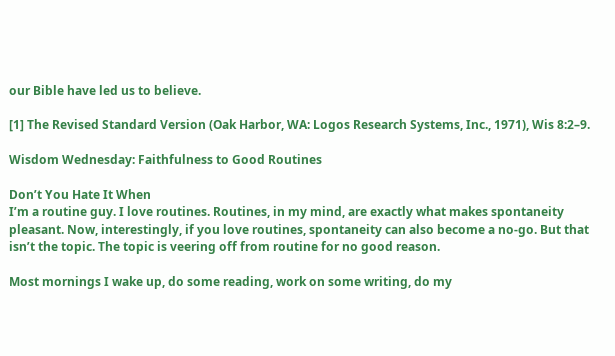our Bible have led us to believe.

[1] The Revised Standard Version (Oak Harbor, WA: Logos Research Systems, Inc., 1971), Wis 8:2–9.

Wisdom Wednesday: Faithfulness to Good Routines

Don’t You Hate It When
I’m a routine guy. I love routines. Routines, in my mind, are exactly what makes spontaneity pleasant. Now, interestingly, if you love routines, spontaneity can also become a no-go. But that isn’t the topic. The topic is veering off from routine for no good reason.

Most mornings I wake up, do some reading, work on some writing, do my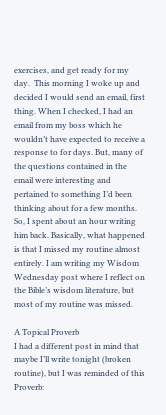exercises, and get ready for my day.  This morning I woke up and decided I would send an email, first thing. When I checked, I had an email from my boss which he wouldn’t have expected to receive a response to for days. But, many of the questions contained in the email were interesting and pertained to something I’d been thinking about for a few months. So, I spent about an hour writing him back. Basically, what happened is that I missed my routine almost entirely. I am writing my Wisdom Wednesday post where I reflect on the Bible’s wisdom literature, but most of my routine was missed.

A Topical Proverb
I had a different post in mind that maybe I’ll write tonight (broken routine), but I was reminded of this Proverb: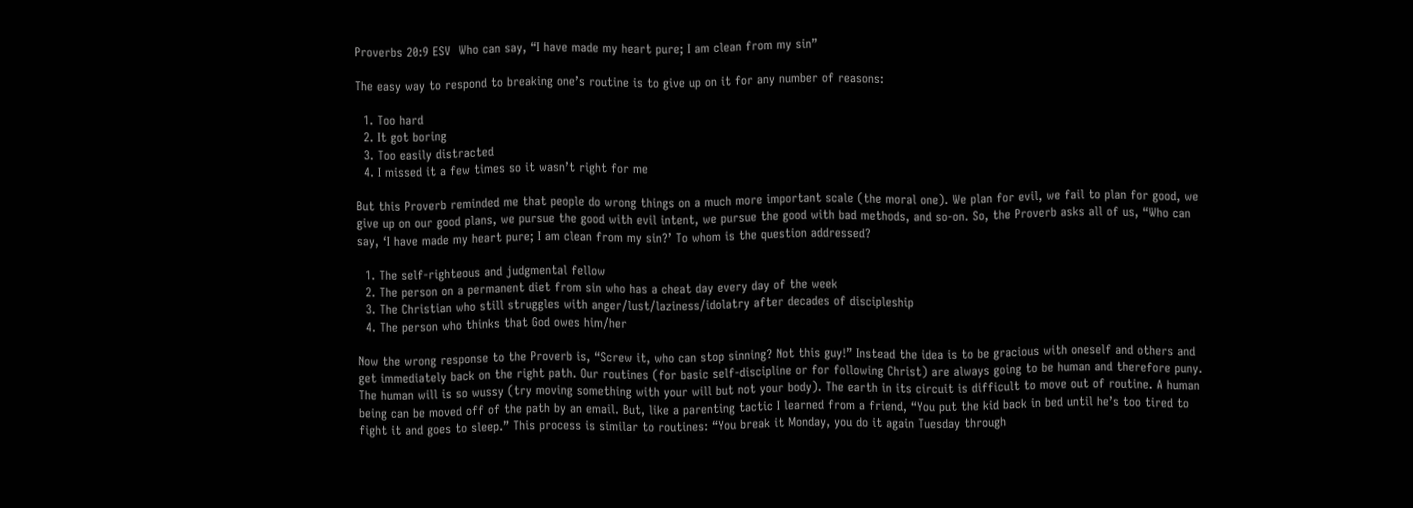Proverbs 20:9 ESV  Who can say, “I have made my heart pure; I am clean from my sin”

The easy way to respond to breaking one’s routine is to give up on it for any number of reasons:

  1. Too hard
  2. It got boring
  3. Too easily distracted
  4. I missed it a few times so it wasn’t right for me

But this Proverb reminded me that people do wrong things on a much more important scale (the moral one). We plan for evil, we fail to plan for good, we give up on our good plans, we pursue the good with evil intent, we pursue the good with bad methods, and so-on. So, the Proverb asks all of us, “Who can say, ‘I have made my heart pure; I am clean from my sin?’ To whom is the question addressed?

  1. The self-righteous and judgmental fellow
  2. The person on a permanent diet from sin who has a cheat day every day of the week
  3. The Christian who still struggles with anger/lust/laziness/idolatry after decades of discipleship
  4. The person who thinks that God owes him/her

Now the wrong response to the Proverb is, “Screw it, who can stop sinning? Not this guy!” Instead the idea is to be gracious with oneself and others and get immediately back on the right path. Our routines (for basic self-discipline or for following Christ) are always going to be human and therefore puny. The human will is so wussy (try moving something with your will but not your body). The earth in its circuit is difficult to move out of routine. A human being can be moved off of the path by an email. But, like a parenting tactic I learned from a friend, “You put the kid back in bed until he’s too tired to fight it and goes to sleep.” This process is similar to routines: “You break it Monday, you do it again Tuesday through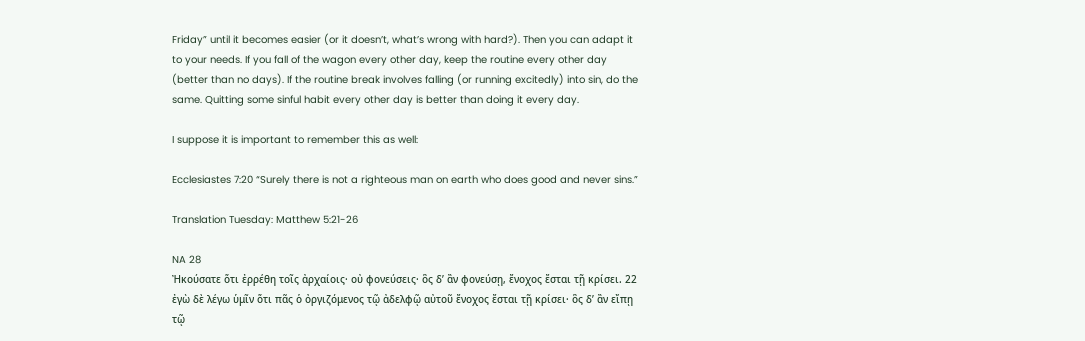Friday” until it becomes easier (or it doesn’t, what’s wrong with hard?). Then you can adapt it to your needs. If you fall of the wagon every other day, keep the routine every other day (better than no days). If the routine break involves falling (or running excitedly) into sin, do the same. Quitting some sinful habit every other day is better than doing it every day.

I suppose it is important to remember this as well:

Ecclesiastes 7:20 “Surely there is not a righteous man on earth who does good and never sins.”

Translation Tuesday: Matthew 5:21-26

NA 28
Ἠκούσατε ὅτι ἐρρέθη τοῖς ἀρχαίοις· οὐ φονεύσεις· ὃς δʼ ἂν φονεύσῃ, ἔνοχος ἔσται τῇ κρίσει. 22 ἐγὼ δὲ λέγω ὑμῖν ὅτι πᾶς ὁ ὀργιζόμενος τῷ ἀδελφῷ αὐτοῦ ἔνοχος ἔσται τῇ κρίσει· ὃς δʼ ἂν εἴπῃ τῷ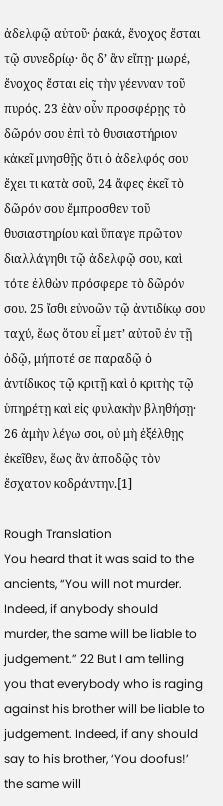ἀδελφῷ αὐτοῦ· ῥακά, ἔνοχος ἔσται τῷ συνεδρίῳ· ὃς δʼ ἂν εἴπῃ· μωρέ, ἔνοχος ἔσται εἰς τὴν γέενναν τοῦ πυρός. 23 ἐὰν οὖν προσφέρῃς τὸ δῶρόν σου ἐπὶ τὸ θυσιαστήριον κἀκεῖ μνησθῇς ὅτι ὁ ἀδελφός σου ἔχει τι κατὰ σοῦ, 24 ἄφες ἐκεῖ τὸ δῶρόν σου ἔμπροσθεν τοῦ θυσιαστηρίου καὶ ὕπαγε πρῶτον διαλλάγηθι τῷ ἀδελφῷ σου, καὶ τότε ἐλθὼν πρόσφερε τὸ δῶρόν σου. 25 ἴσθι εὐνοῶν τῷ ἀντιδίκῳ σου ταχύ, ἕως ὅτου εἶ μετʼ αὐτοῦ ἐν τῇ ὁδῷ, μήποτέ σε παραδῷ ὁ ἀντίδικος τῷ κριτῇ καὶ ὁ κριτὴς τῷ ὑπηρέτῃ καὶ εἰς φυλακὴν βληθήσῃ· 26 ἀμὴν λέγω σοι, οὐ μὴ ἐξέλθῃς ἐκεῖθεν, ἕως ἂν ἀποδῷς τὸν ἔσχατον κοδράντην.[1]

Rough Translation
You heard that it was said to the ancients, “You will not murder. Indeed, if anybody should murder, the same will be liable to judgement.” 22 But I am telling you that everybody who is raging against his brother will be liable to judgement. Indeed, if any should say to his brother, ‘You doofus!’ the same will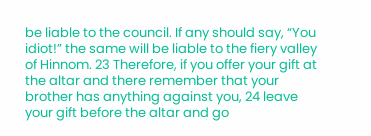be liable to the council. If any should say, “You idiot!” the same will be liable to the fiery valley of Hinnom. 23 Therefore, if you offer your gift at the altar and there remember that your brother has anything against you, 24 leave your gift before the altar and go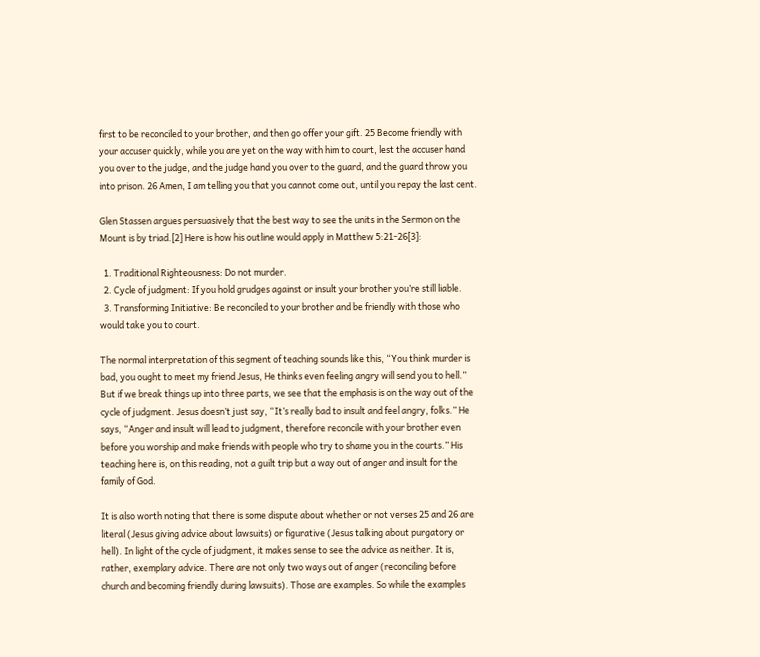first to be reconciled to your brother, and then go offer your gift. 25 Become friendly with your accuser quickly, while you are yet on the way with him to court, lest the accuser hand you over to the judge, and the judge hand you over to the guard, and the guard throw you into prison. 26 Amen, I am telling you that you cannot come out, until you repay the last cent.

Glen Stassen argues persuasively that the best way to see the units in the Sermon on the Mount is by triad.[2] Here is how his outline would apply in Matthew 5:21-26[3]:

  1. Traditional Righteousness: Do not murder.
  2. Cycle of judgment: If you hold grudges against or insult your brother you’re still liable.
  3. Transforming Initiative: Be reconciled to your brother and be friendly with those who would take you to court.

The normal interpretation of this segment of teaching sounds like this, “You think murder is bad, you ought to meet my friend Jesus, He thinks even feeling angry will send you to hell.” But if we break things up into three parts, we see that the emphasis is on the way out of the cycle of judgment. Jesus doesn’t just say, “It’s really bad to insult and feel angry, folks.” He says, “Anger and insult will lead to judgment, therefore reconcile with your brother even before you worship and make friends with people who try to shame you in the courts.” His teaching here is, on this reading, not a guilt trip but a way out of anger and insult for the family of God.

It is also worth noting that there is some dispute about whether or not verses 25 and 26 are literal (Jesus giving advice about lawsuits) or figurative (Jesus talking about purgatory or hell). In light of the cycle of judgment, it makes sense to see the advice as neither. It is, rather, exemplary advice. There are not only two ways out of anger (reconciling before church and becoming friendly during lawsuits). Those are examples. So while the examples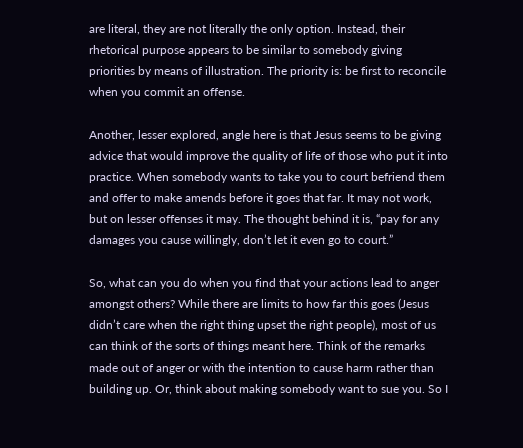are literal, they are not literally the only option. Instead, their rhetorical purpose appears to be similar to somebody giving priorities by means of illustration. The priority is: be first to reconcile when you commit an offense.

Another, lesser explored, angle here is that Jesus seems to be giving advice that would improve the quality of life of those who put it into practice. When somebody wants to take you to court befriend them and offer to make amends before it goes that far. It may not work, but on lesser offenses it may. The thought behind it is, “pay for any damages you cause willingly, don’t let it even go to court.”

So, what can you do when you find that your actions lead to anger amongst others? While there are limits to how far this goes (Jesus didn’t care when the right thing upset the right people), most of us can think of the sorts of things meant here. Think of the remarks made out of anger or with the intention to cause harm rather than building up. Or, think about making somebody want to sue you. So I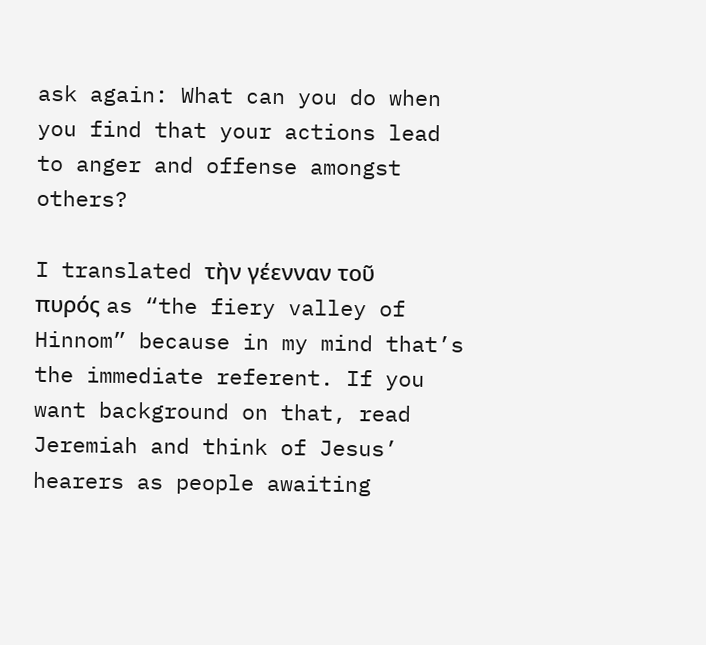ask again: What can you do when you find that your actions lead to anger and offense amongst others?

I translated τὴν γέενναν τοῦ πυρός as “the fiery valley of Hinnom” because in my mind that’s the immediate referent. If you want background on that, read Jeremiah and think of Jesus’ hearers as people awaiting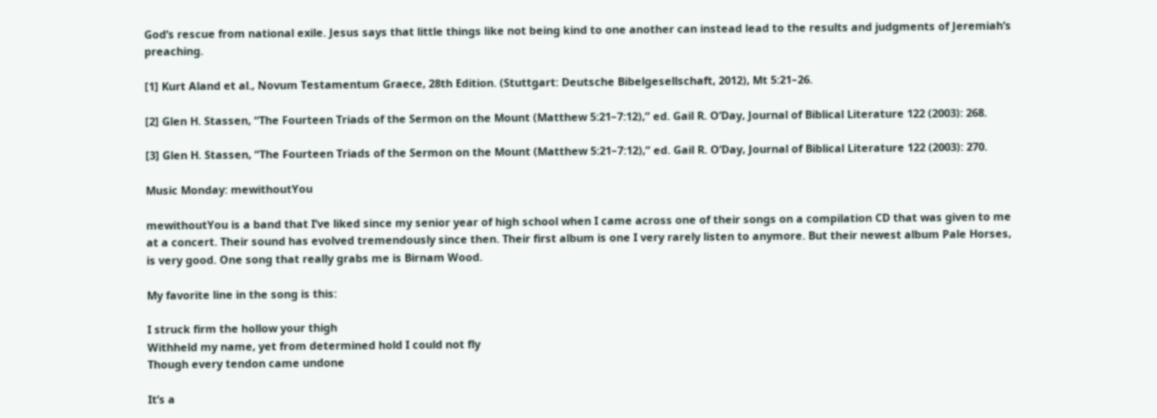God’s rescue from national exile. Jesus says that little things like not being kind to one another can instead lead to the results and judgments of Jeremiah’s preaching.

[1] Kurt Aland et al., Novum Testamentum Graece, 28th Edition. (Stuttgart: Deutsche Bibelgesellschaft, 2012), Mt 5:21–26.

[2] Glen H. Stassen, “The Fourteen Triads of the Sermon on the Mount (Matthew 5:21–7:12),” ed. Gail R. O’Day, Journal of Biblical Literature 122 (2003): 268.

[3] Glen H. Stassen, “The Fourteen Triads of the Sermon on the Mount (Matthew 5:21–7:12),” ed. Gail R. O’Day, Journal of Biblical Literature 122 (2003): 270.

Music Monday: mewithoutYou

mewithoutYou is a band that I’ve liked since my senior year of high school when I came across one of their songs on a compilation CD that was given to me at a concert. Their sound has evolved tremendously since then. Their first album is one I very rarely listen to anymore. But their newest album Pale Horses, is very good. One song that really grabs me is Birnam Wood.

My favorite line in the song is this:

I struck firm the hollow your thigh
Withheld my name, yet from determined hold I could not fly
Though every tendon came undone

It’s a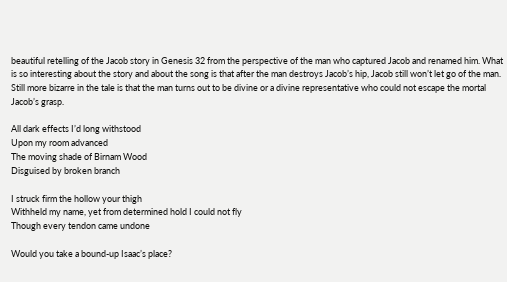beautiful retelling of the Jacob story in Genesis 32 from the perspective of the man who captured Jacob and renamed him. What is so interesting about the story and about the song is that after the man destroys Jacob’s hip, Jacob still won’t let go of the man. Still more bizarre in the tale is that the man turns out to be divine or a divine representative who could not escape the mortal Jacob’s grasp.

All dark effects I’d long withstood
Upon my room advanced
The moving shade of Birnam Wood
Disguised by broken branch

I struck firm the hollow your thigh
Withheld my name, yet from determined hold I could not fly
Though every tendon came undone

Would you take a bound-up Isaac’s place?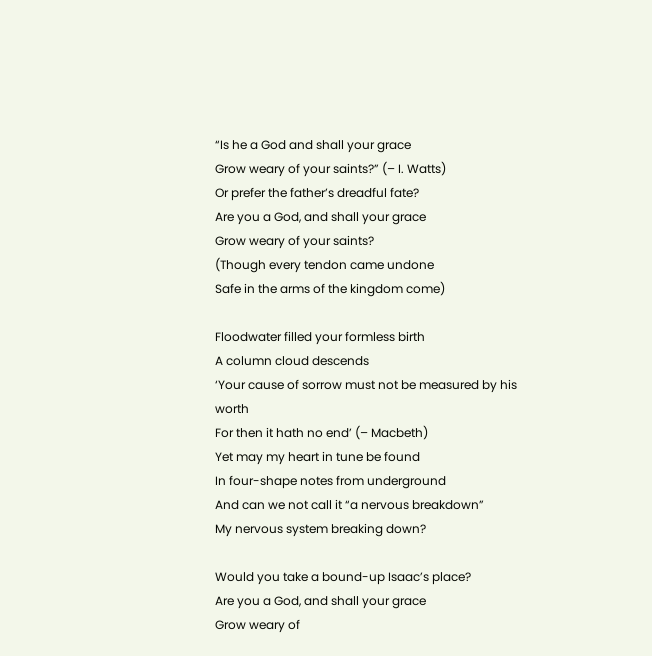“Is he a God and shall your grace
Grow weary of your saints?” (– I. Watts)
Or prefer the father’s dreadful fate?
Are you a God, and shall your grace
Grow weary of your saints?
(Though every tendon came undone
Safe in the arms of the kingdom come)

Floodwater filled your formless birth
A column cloud descends
‘Your cause of sorrow must not be measured by his worth
For then it hath no end’ (– Macbeth)
Yet may my heart in tune be found
In four-shape notes from underground
And can we not call it “a nervous breakdown”
My nervous system breaking down?

Would you take a bound-up Isaac’s place?
Are you a God, and shall your grace
Grow weary of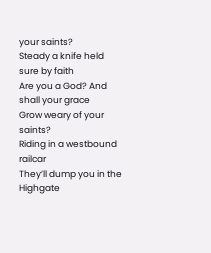your saints?
Steady a knife held sure by faith
Are you a God? And shall your grace
Grow weary of your saints?
Riding in a westbound railcar
They’ll dump you in the Highgate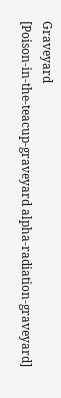Graveyard
[Poison-in-the-teacup-graveyard alpha-radiation-graveyard]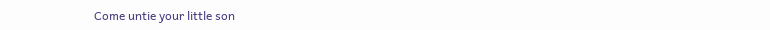Come untie your little son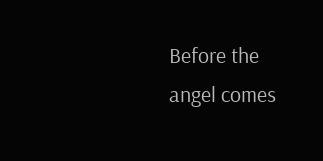Before the angel comes